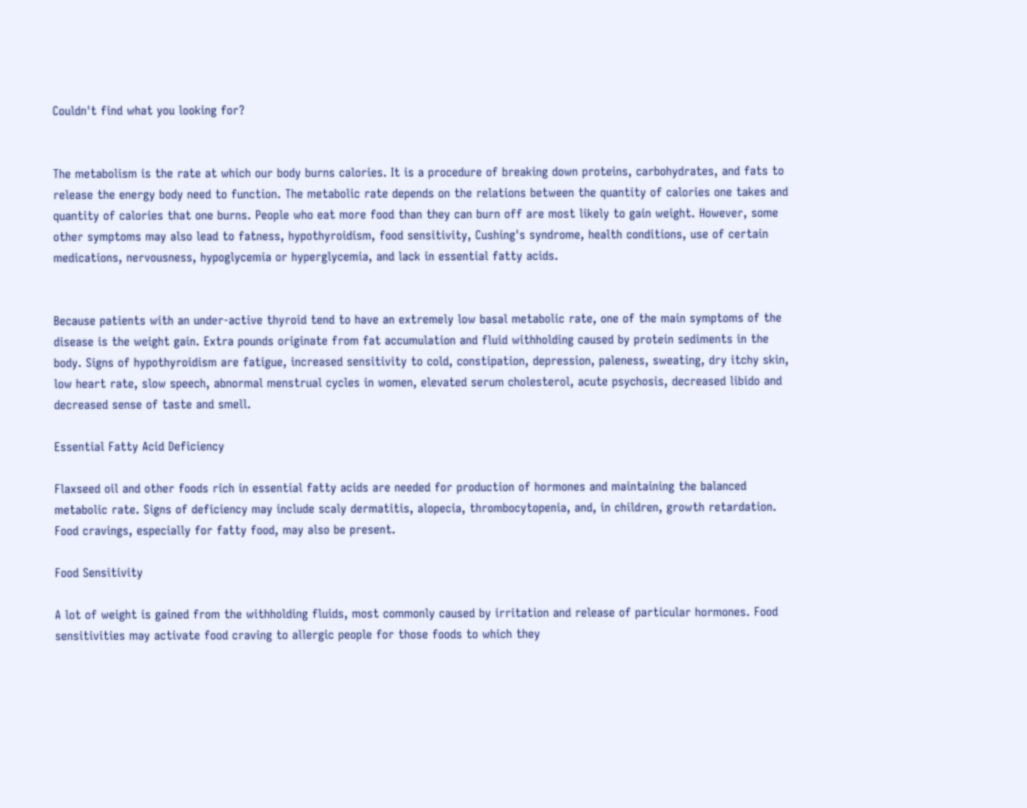Couldn't find what you looking for?


The metabolism is the rate at which our body burns calories. It is a procedure of breaking down proteins, carbohydrates, and fats to release the energy body need to function. The metabolic rate depends on the relations between the quantity of calories one takes and quantity of calories that one burns. People who eat more food than they can burn off are most likely to gain weight. However, some other symptoms may also lead to fatness, hypothyroidism, food sensitivity, Cushing's syndrome, health conditions, use of certain medications, nervousness, hypoglycemia or hyperglycemia, and lack in essential fatty acids.


Because patients with an under-active thyroid tend to have an extremely low basal metabolic rate, one of the main symptoms of the disease is the weight gain. Extra pounds originate from fat accumulation and fluid withholding caused by protein sediments in the body. Signs of hypothyroidism are fatigue, increased sensitivity to cold, constipation, depression, paleness, sweating, dry itchy skin, low heart rate, slow speech, abnormal menstrual cycles in women, elevated serum cholesterol, acute psychosis, decreased libido and decreased sense of taste and smell.

Essential Fatty Acid Deficiency

Flaxseed oil and other foods rich in essential fatty acids are needed for production of hormones and maintaining the balanced metabolic rate. Signs of deficiency may include scaly dermatitis, alopecia, thrombocytopenia, and, in children, growth retardation. Food cravings, especially for fatty food, may also be present.

Food Sensitivity

A lot of weight is gained from the withholding fluids, most commonly caused by irritation and release of particular hormones. Food sensitivities may activate food craving to allergic people for those foods to which they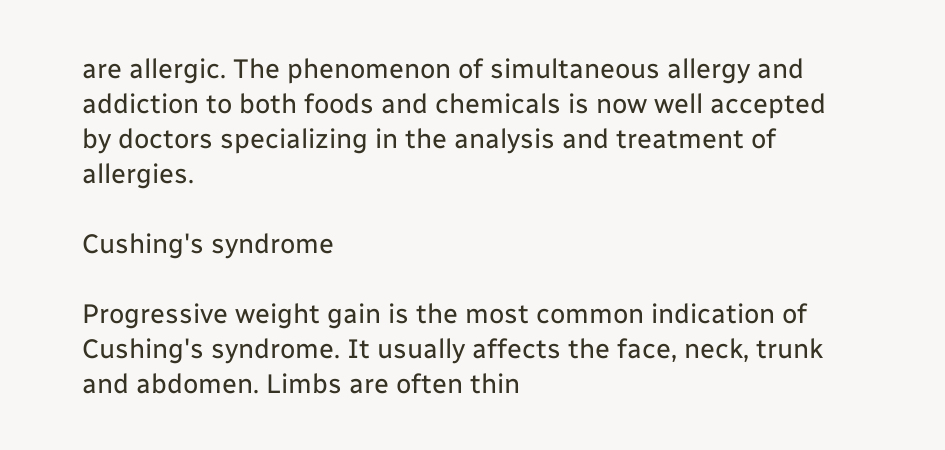are allergic. The phenomenon of simultaneous allergy and addiction to both foods and chemicals is now well accepted by doctors specializing in the analysis and treatment of allergies.

Cushing's syndrome

Progressive weight gain is the most common indication of Cushing's syndrome. It usually affects the face, neck, trunk and abdomen. Limbs are often thin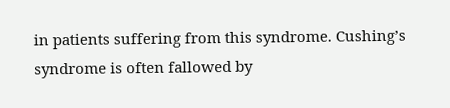in patients suffering from this syndrome. Cushing’s syndrome is often fallowed by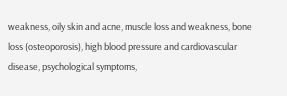weakness, oily skin and acne, muscle loss and weakness, bone loss (osteoporosis), high blood pressure and cardiovascular disease, psychological symptoms,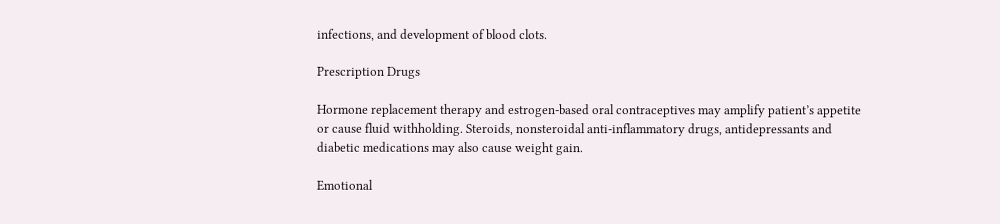infections, and development of blood clots.

Prescription Drugs

Hormone replacement therapy and estrogen-based oral contraceptives may amplify patient’s appetite or cause fluid withholding. Steroids, nonsteroidal anti-inflammatory drugs, antidepressants and diabetic medications may also cause weight gain.

Emotional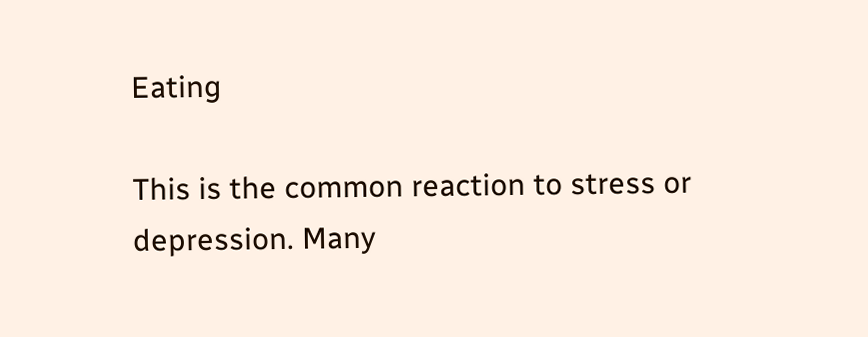Eating

This is the common reaction to stress or depression. Many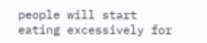people will start eating excessively for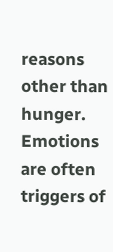reasons other than hunger. Emotions are often triggers of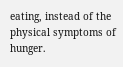eating, instead of the physical symptoms of hunger.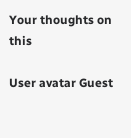Your thoughts on this

User avatar Guest